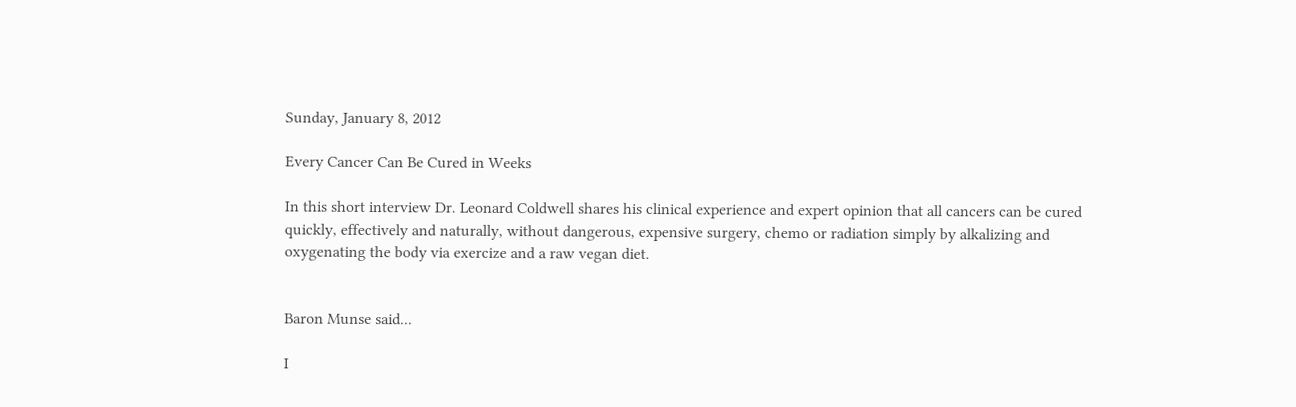Sunday, January 8, 2012

Every Cancer Can Be Cured in Weeks

In this short interview Dr. Leonard Coldwell shares his clinical experience and expert opinion that all cancers can be cured quickly, effectively and naturally, without dangerous, expensive surgery, chemo or radiation simply by alkalizing and oxygenating the body via exercize and a raw vegan diet.


Baron Munse said...

I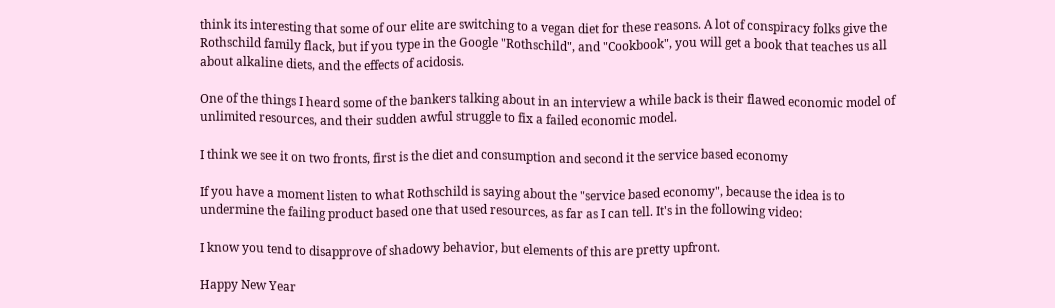think its interesting that some of our elite are switching to a vegan diet for these reasons. A lot of conspiracy folks give the Rothschild family flack, but if you type in the Google "Rothschild", and "Cookbook", you will get a book that teaches us all about alkaline diets, and the effects of acidosis.

One of the things I heard some of the bankers talking about in an interview a while back is their flawed economic model of unlimited resources, and their sudden awful struggle to fix a failed economic model.

I think we see it on two fronts, first is the diet and consumption and second it the service based economy

If you have a moment listen to what Rothschild is saying about the "service based economy", because the idea is to undermine the failing product based one that used resources, as far as I can tell. It's in the following video:

I know you tend to disapprove of shadowy behavior, but elements of this are pretty upfront.

Happy New Year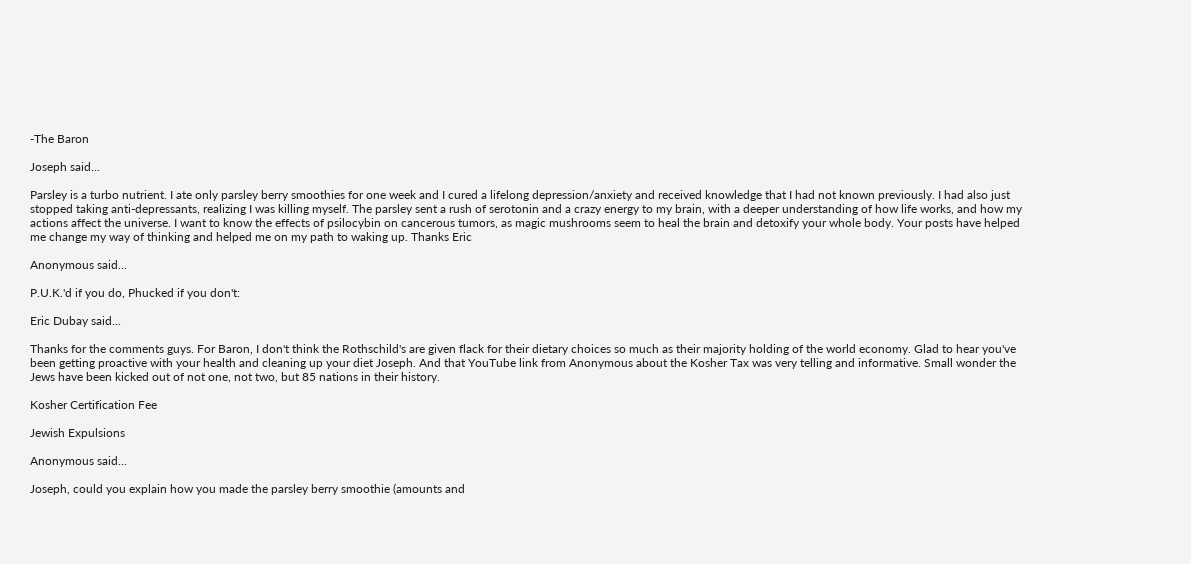-The Baron

Joseph said...

Parsley is a turbo nutrient. I ate only parsley berry smoothies for one week and I cured a lifelong depression/anxiety and received knowledge that I had not known previously. I had also just stopped taking anti-depressants, realizing I was killing myself. The parsley sent a rush of serotonin and a crazy energy to my brain, with a deeper understanding of how life works, and how my actions affect the universe. I want to know the effects of psilocybin on cancerous tumors, as magic mushrooms seem to heal the brain and detoxify your whole body. Your posts have helped me change my way of thinking and helped me on my path to waking up. Thanks Eric

Anonymous said...

P.U.K.'d if you do, Phucked if you don't:

Eric Dubay said...

Thanks for the comments guys. For Baron, I don't think the Rothschild's are given flack for their dietary choices so much as their majority holding of the world economy. Glad to hear you've been getting proactive with your health and cleaning up your diet Joseph. And that YouTube link from Anonymous about the Kosher Tax was very telling and informative. Small wonder the Jews have been kicked out of not one, not two, but 85 nations in their history.

Kosher Certification Fee

Jewish Expulsions

Anonymous said...

Joseph, could you explain how you made the parsley berry smoothie (amounts and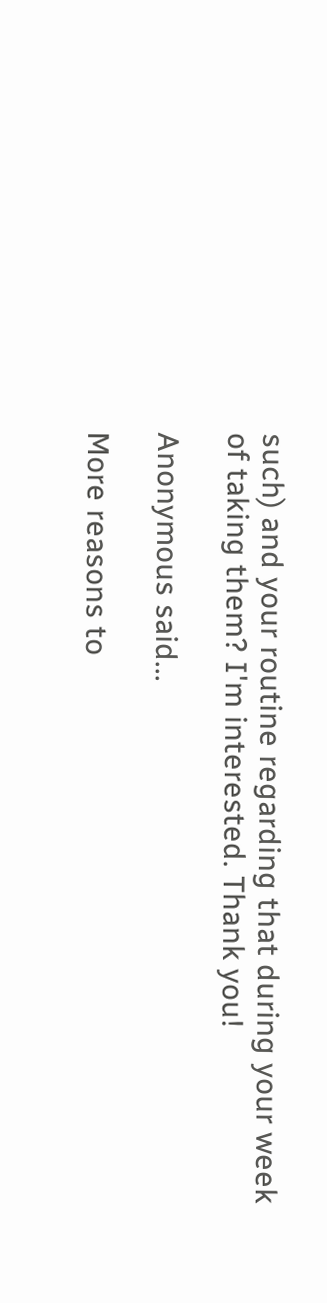such) and your routine regarding that during your week of taking them? I'm interested. Thank you!

Anonymous said...

More reasons to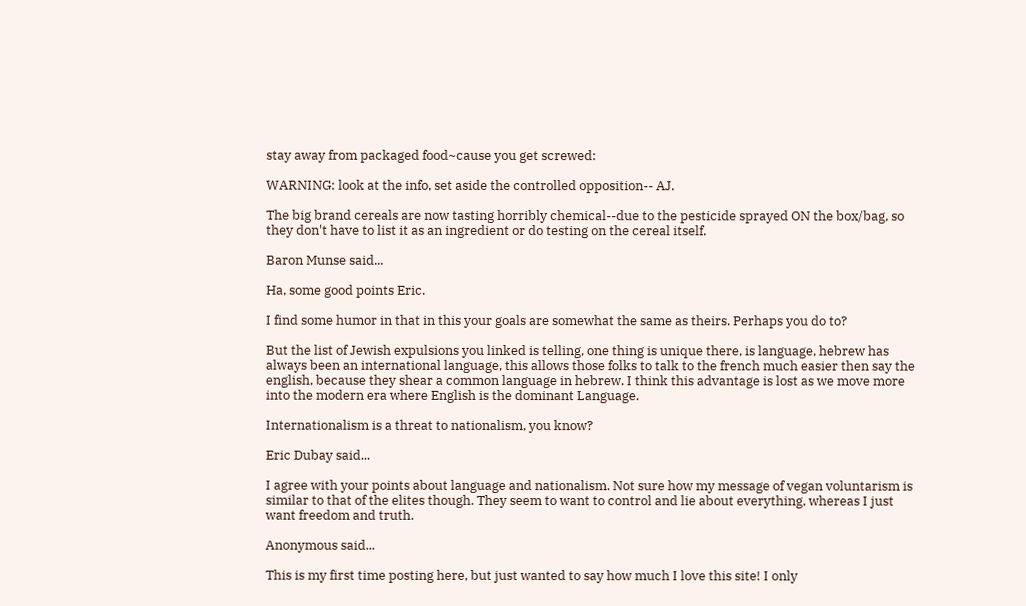stay away from packaged food~cause you get screwed:

WARNING: look at the info, set aside the controlled opposition-- AJ.

The big brand cereals are now tasting horribly chemical--due to the pesticide sprayed ON the box/bag, so they don't have to list it as an ingredient or do testing on the cereal itself.

Baron Munse said...

Ha, some good points Eric.

I find some humor in that in this your goals are somewhat the same as theirs. Perhaps you do to?

But the list of Jewish expulsions you linked is telling, one thing is unique there, is language, hebrew has always been an international language, this allows those folks to talk to the french much easier then say the english, because they shear a common language in hebrew. I think this advantage is lost as we move more into the modern era where English is the dominant Language.

Internationalism is a threat to nationalism, you know?

Eric Dubay said...

I agree with your points about language and nationalism. Not sure how my message of vegan voluntarism is similar to that of the elites though. They seem to want to control and lie about everything, whereas I just want freedom and truth.

Anonymous said...

This is my first time posting here, but just wanted to say how much I love this site! I only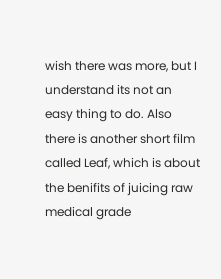wish there was more, but I understand its not an easy thing to do. Also there is another short film called Leaf, which is about the benifits of juicing raw medical grade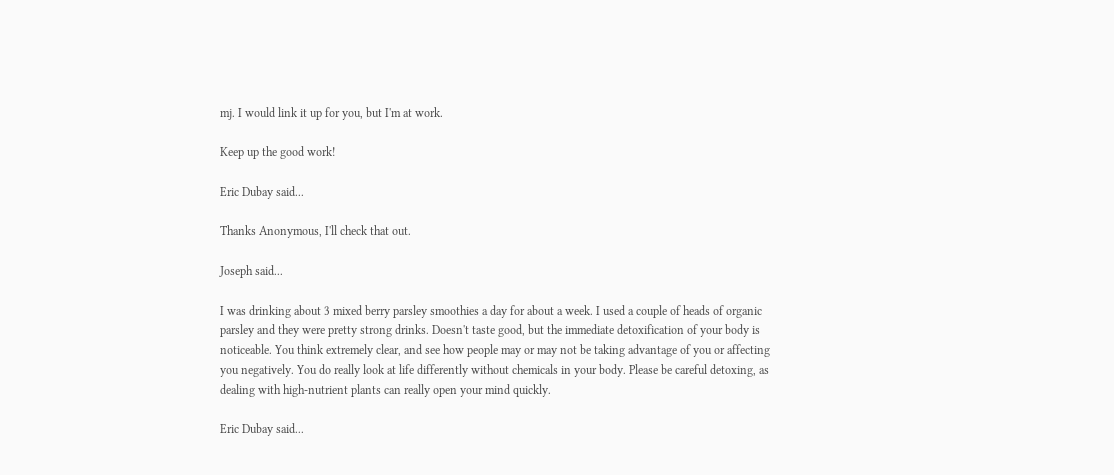mj. I would link it up for you, but I'm at work.

Keep up the good work!

Eric Dubay said...

Thanks Anonymous, I'll check that out.

Joseph said...

I was drinking about 3 mixed berry parsley smoothies a day for about a week. I used a couple of heads of organic parsley and they were pretty strong drinks. Doesn't taste good, but the immediate detoxification of your body is noticeable. You think extremely clear, and see how people may or may not be taking advantage of you or affecting you negatively. You do really look at life differently without chemicals in your body. Please be careful detoxing, as dealing with high-nutrient plants can really open your mind quickly.

Eric Dubay said...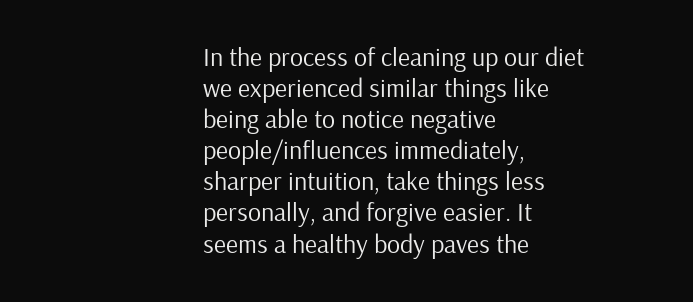In the process of cleaning up our diet we experienced similar things like being able to notice negative people/influences immediately, sharper intuition, take things less personally, and forgive easier. It seems a healthy body paves the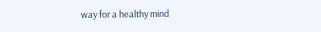way for a healthy mind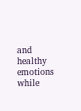and healthy emotions while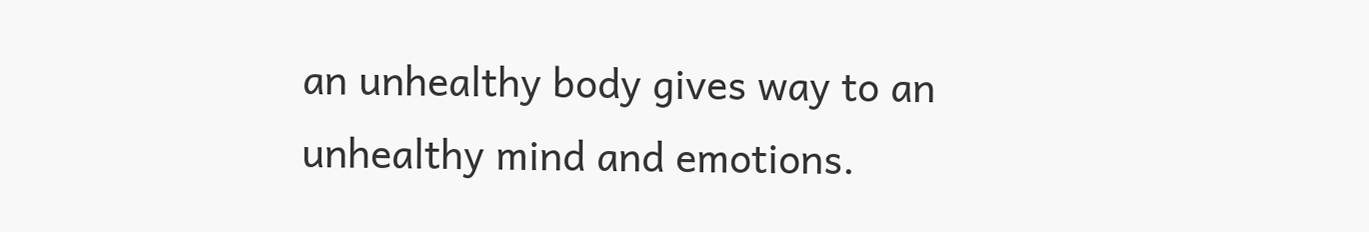an unhealthy body gives way to an unhealthy mind and emotions.